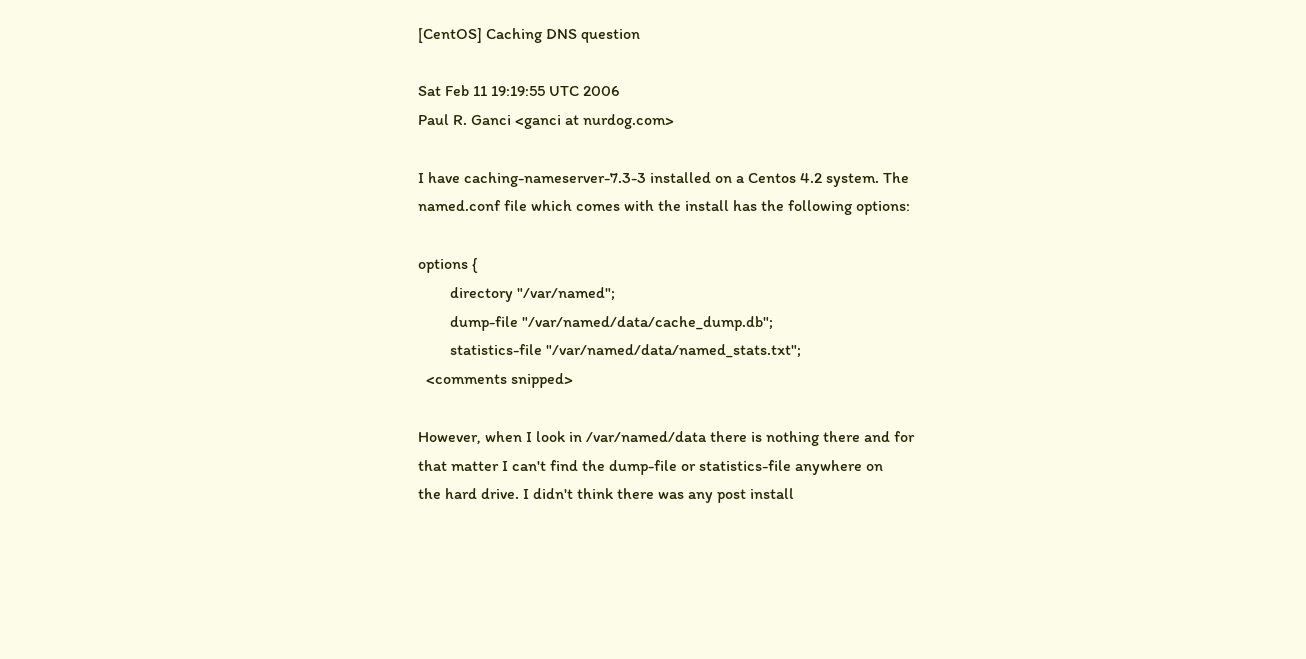[CentOS] Caching DNS question

Sat Feb 11 19:19:55 UTC 2006
Paul R. Ganci <ganci at nurdog.com>

I have caching-nameserver-7.3-3 installed on a Centos 4.2 system. The
named.conf file which comes with the install has the following options:

options {
        directory "/var/named";
        dump-file "/var/named/data/cache_dump.db";
        statistics-file "/var/named/data/named_stats.txt";
  <comments snipped>

However, when I look in /var/named/data there is nothing there and for
that matter I can't find the dump-file or statistics-file anywhere on
the hard drive. I didn't think there was any post install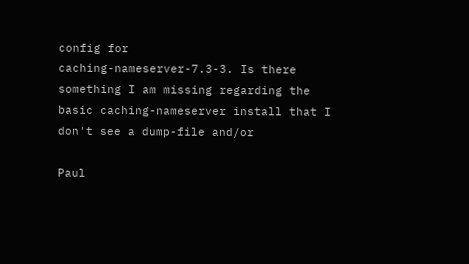config for
caching-nameserver-7.3-3. Is there something I am missing regarding the
basic caching-nameserver install that I don't see a dump-file and/or

Paul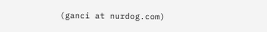(ganci at nurdog.com)